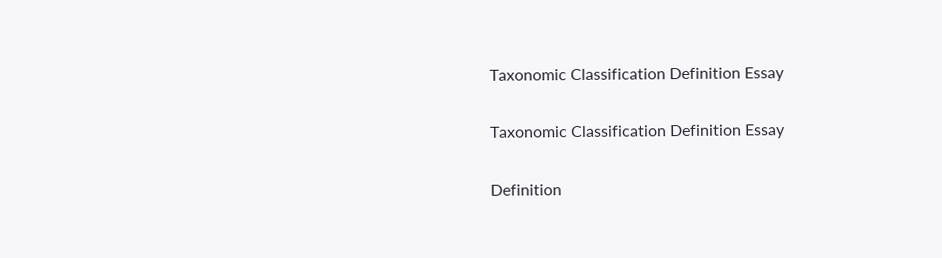Taxonomic Classification Definition Essay

Taxonomic Classification Definition Essay

Definition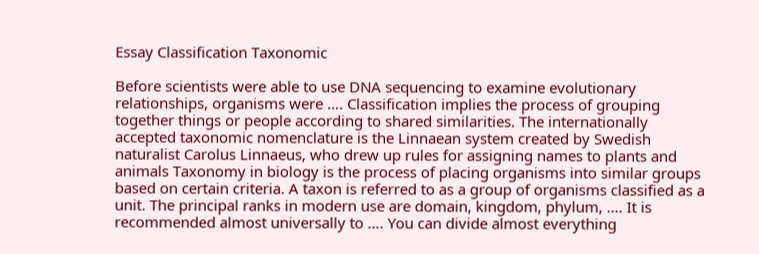Essay Classification Taxonomic

Before scientists were able to use DNA sequencing to examine evolutionary relationships, organisms were …. Classification implies the process of grouping together things or people according to shared similarities. The internationally accepted taxonomic nomenclature is the Linnaean system created by Swedish naturalist Carolus Linnaeus, who drew up rules for assigning names to plants and animals Taxonomy in biology is the process of placing organisms into similar groups based on certain criteria. A taxon is referred to as a group of organisms classified as a unit. The principal ranks in modern use are domain, kingdom, phylum, …. It is recommended almost universally to …. You can divide almost everything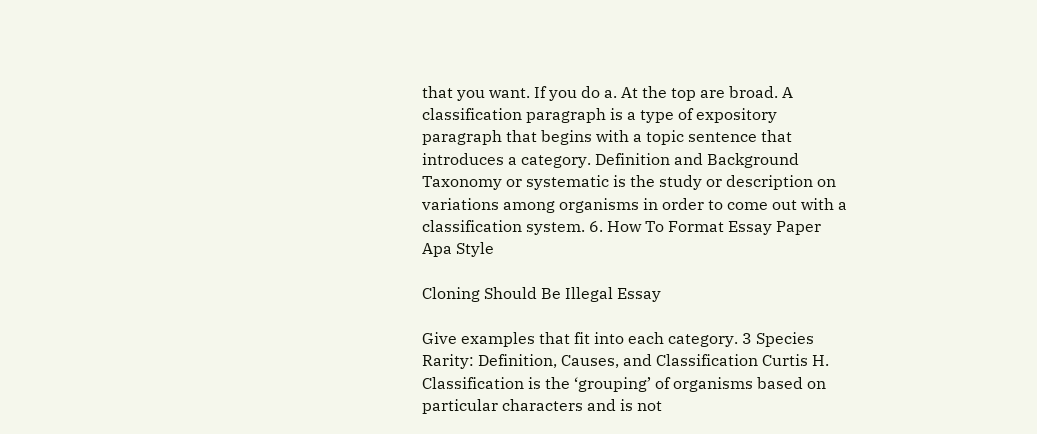that you want. If you do a. At the top are broad. A classification paragraph is a type of expository paragraph that begins with a topic sentence that introduces a category. Definition and Background Taxonomy or systematic is the study or description on variations among organisms in order to come out with a classification system. 6. How To Format Essay Paper Apa Style

Cloning Should Be Illegal Essay

Give examples that fit into each category. 3 Species Rarity: Definition, Causes, and Classification Curtis H. Classification is the ‘grouping’ of organisms based on particular characters and is not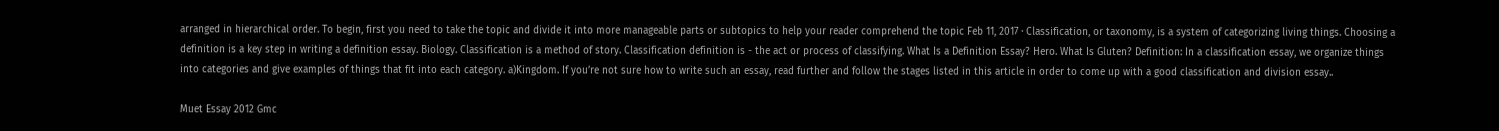arranged in hierarchical order. To begin, first you need to take the topic and divide it into more manageable parts or subtopics to help your reader comprehend the topic Feb 11, 2017 · Classification, or taxonomy, is a system of categorizing living things. Choosing a definition is a key step in writing a definition essay. Biology. Classification is a method of story. Classification definition is - the act or process of classifying. What Is a Definition Essay? Hero. What Is Gluten? Definition: In a classification essay, we organize things into categories and give examples of things that fit into each category. a)Kingdom. If you’re not sure how to write such an essay, read further and follow the stages listed in this article in order to come up with a good classification and division essay..

Muet Essay 2012 Gmc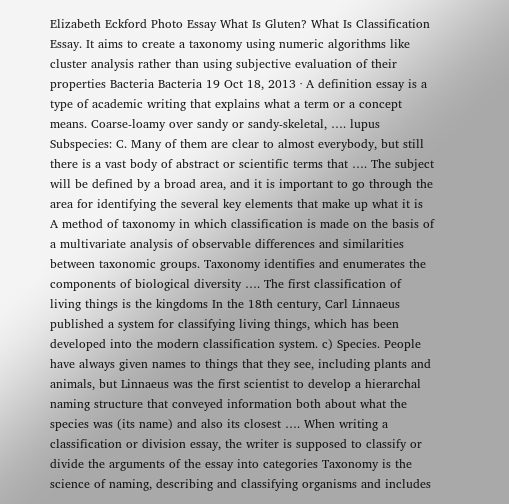Elizabeth Eckford Photo Essay What Is Gluten? What Is Classification Essay. It aims to create a taxonomy using numeric algorithms like cluster analysis rather than using subjective evaluation of their properties Bacteria Bacteria 19 Oct 18, 2013 · A definition essay is a type of academic writing that explains what a term or a concept means. Coarse-loamy over sandy or sandy-skeletal, …. lupus Subspecies: C. Many of them are clear to almost everybody, but still there is a vast body of abstract or scientific terms that …. The subject will be defined by a broad area, and it is important to go through the area for identifying the several key elements that make up what it is A method of taxonomy in which classification is made on the basis of a multivariate analysis of observable differences and similarities between taxonomic groups. Taxonomy identifies and enumerates the components of biological diversity …. The first classification of living things is the kingdoms In the 18th century, Carl Linnaeus published a system for classifying living things, which has been developed into the modern classification system. c) Species. People have always given names to things that they see, including plants and animals, but Linnaeus was the first scientist to develop a hierarchal naming structure that conveyed information both about what the species was (its name) and also its closest …. When writing a classification or division essay, the writer is supposed to classify or divide the arguments of the essay into categories Taxonomy is the science of naming, describing and classifying organisms and includes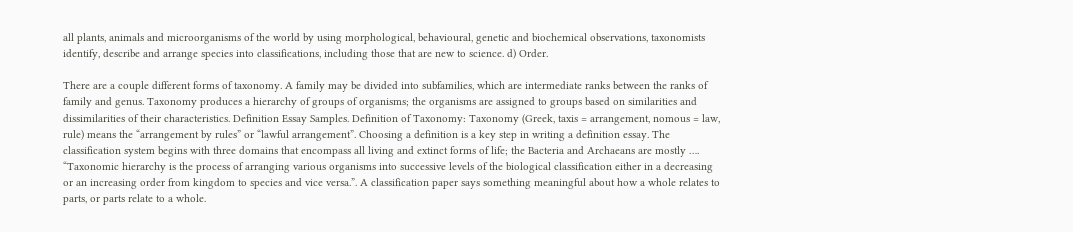all plants, animals and microorganisms of the world by using morphological, behavioural, genetic and biochemical observations, taxonomists identify, describe and arrange species into classifications, including those that are new to science. d) Order.

There are a couple different forms of taxonomy. A family may be divided into subfamilies, which are intermediate ranks between the ranks of family and genus. Taxonomy produces a hierarchy of groups of organisms; the organisms are assigned to groups based on similarities and dissimilarities of their characteristics. Definition Essay Samples. Definition of Taxonomy: Taxonomy (Greek, taxis = arrangement, nomous = law, rule) means the “arrangement by rules” or “lawful arrangement”. Choosing a definition is a key step in writing a definition essay. The classification system begins with three domains that encompass all living and extinct forms of life; the Bacteria and Archaeans are mostly …. “Taxonomic hierarchy is the process of arranging various organisms into successive levels of the biological classification either in a decreasing or an increasing order from kingdom to species and vice versa.”. A classification paper says something meaningful about how a whole relates to parts, or parts relate to a whole.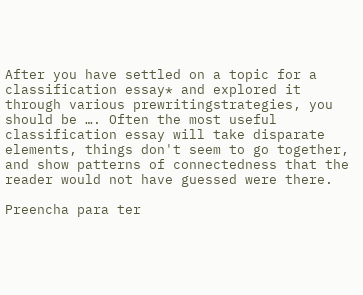After you have settled on a topic for a classification essay* and explored it through various prewritingstrategies, you should be …. Often the most useful classification essay will take disparate elements, things don't seem to go together, and show patterns of connectedness that the reader would not have guessed were there.

Preencha para ter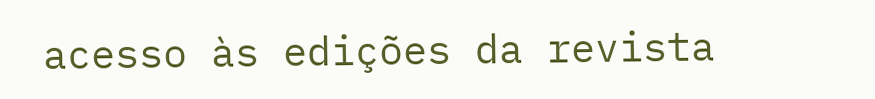acesso às edições da revista